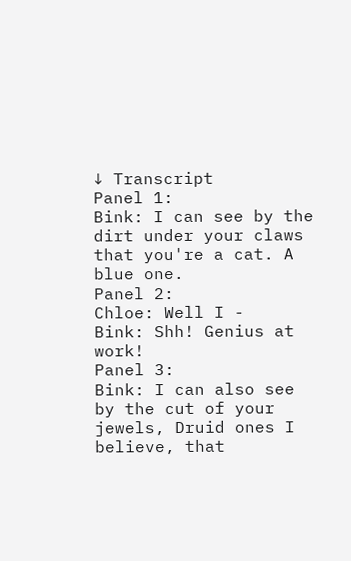↓ Transcript
Panel 1:
Bink: I can see by the dirt under your claws that you're a cat. A blue one.
Panel 2:
Chloe: Well I -
Bink: Shh! Genius at work!
Panel 3:
Bink: I can also see by the cut of your jewels, Druid ones I believe, that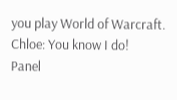you play World of Warcraft.
Chloe: You know I do!
Panel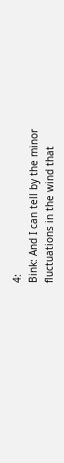4:
Bink: And I can tell by the minor fluctuations in the wind that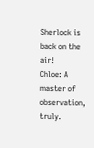Sherlock is back on the air!
Chloe: A master of observation, truly.